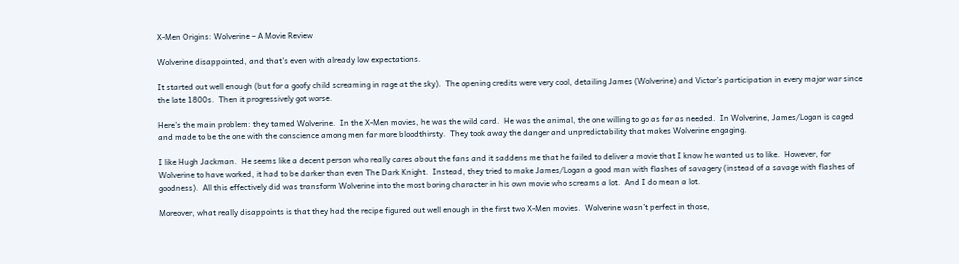X-Men Origins: Wolverine – A Movie Review

Wolverine disappointed, and that’s even with already low expectations.

It started out well enough (but for a goofy child screaming in rage at the sky).  The opening credits were very cool, detailing James (Wolverine) and Victor’s participation in every major war since the late 1800s.  Then it progressively got worse.

Here’s the main problem: they tamed Wolverine.  In the X-Men movies, he was the wild card.  He was the animal, the one willing to go as far as needed.  In Wolverine, James/Logan is caged and made to be the one with the conscience among men far more bloodthirsty.  They took away the danger and unpredictability that makes Wolverine engaging.

I like Hugh Jackman.  He seems like a decent person who really cares about the fans and it saddens me that he failed to deliver a movie that I know he wanted us to like.  However, for Wolverine to have worked, it had to be darker than even The Dark Knight.  Instead, they tried to make James/Logan a good man with flashes of savagery (instead of a savage with flashes of goodness).  All this effectively did was transform Wolverine into the most boring character in his own movie who screams a lot.  And I do mean a lot.

Moreover, what really disappoints is that they had the recipe figured out well enough in the first two X-Men movies.  Wolverine wasn’t perfect in those,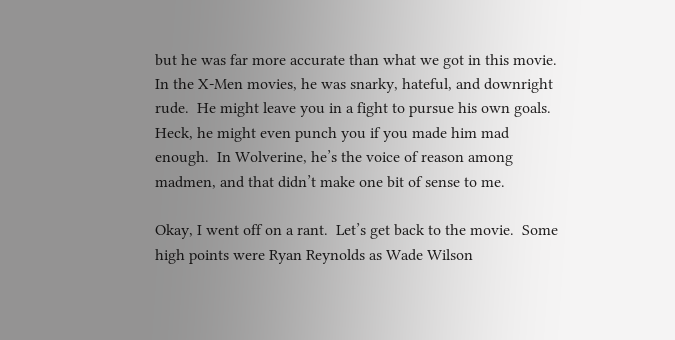but he was far more accurate than what we got in this movie.  In the X-Men movies, he was snarky, hateful, and downright rude.  He might leave you in a fight to pursue his own goals.  Heck, he might even punch you if you made him mad enough.  In Wolverine, he’s the voice of reason among madmen, and that didn’t make one bit of sense to me.

Okay, I went off on a rant.  Let’s get back to the movie.  Some high points were Ryan Reynolds as Wade Wilson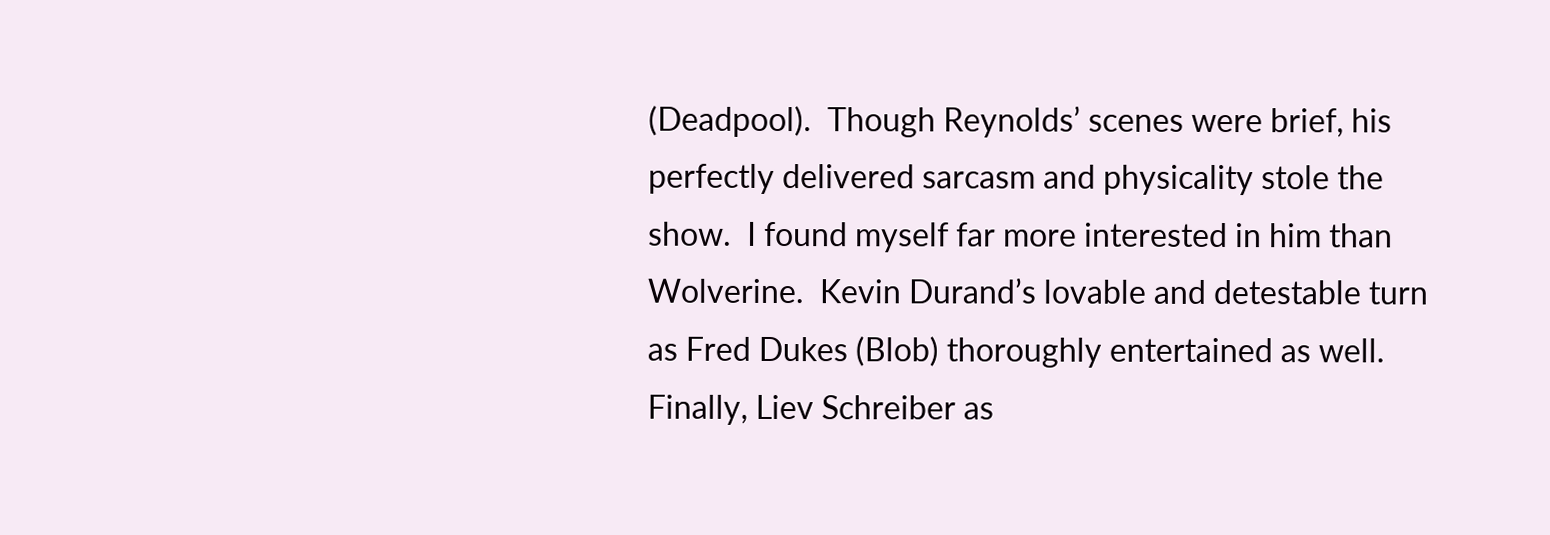(Deadpool).  Though Reynolds’ scenes were brief, his perfectly delivered sarcasm and physicality stole the show.  I found myself far more interested in him than Wolverine.  Kevin Durand’s lovable and detestable turn as Fred Dukes (Blob) thoroughly entertained as well.  Finally, Liev Schreiber as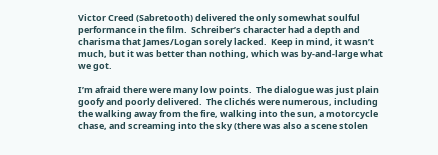Victor Creed (Sabretooth) delivered the only somewhat soulful performance in the film.  Schreiber’s character had a depth and charisma that James/Logan sorely lacked.  Keep in mind, it wasn’t much, but it was better than nothing, which was by-and-large what we got.

I’m afraid there were many low points.  The dialogue was just plain goofy and poorly delivered.  The clichés were numerous, including the walking away from the fire, walking into the sun, a motorcycle chase, and screaming into the sky (there was also a scene stolen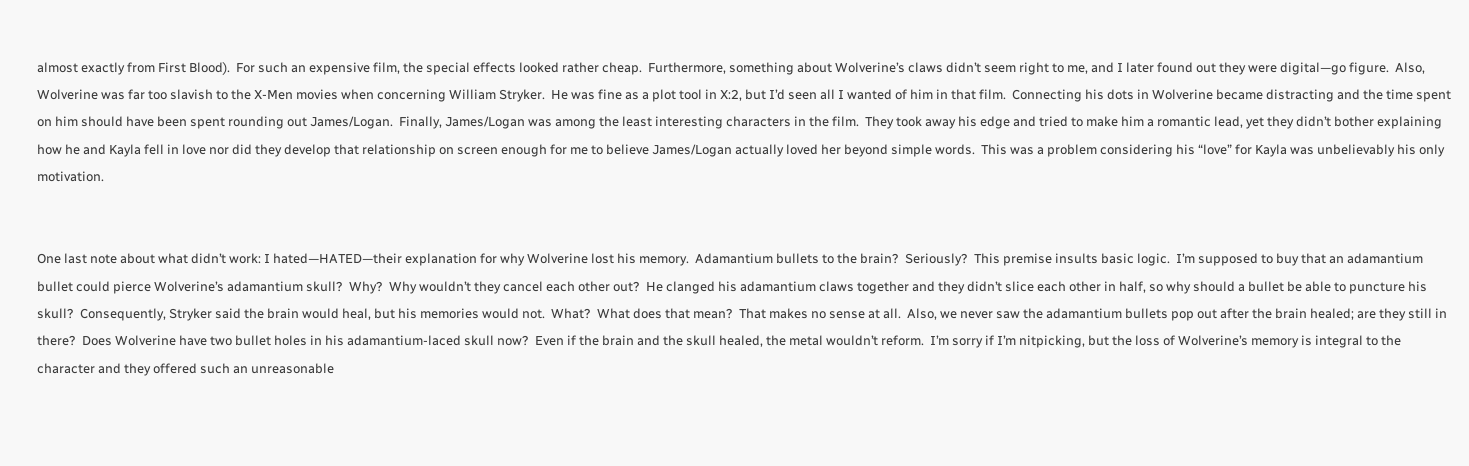almost exactly from First Blood).  For such an expensive film, the special effects looked rather cheap.  Furthermore, something about Wolverine’s claws didn’t seem right to me, and I later found out they were digital—go figure.  Also, Wolverine was far too slavish to the X-Men movies when concerning William Stryker.  He was fine as a plot tool in X:2, but I’d seen all I wanted of him in that film.  Connecting his dots in Wolverine became distracting and the time spent on him should have been spent rounding out James/Logan.  Finally, James/Logan was among the least interesting characters in the film.  They took away his edge and tried to make him a romantic lead, yet they didn’t bother explaining how he and Kayla fell in love nor did they develop that relationship on screen enough for me to believe James/Logan actually loved her beyond simple words.  This was a problem considering his “love” for Kayla was unbelievably his only motivation.


One last note about what didn’t work: I hated—HATED—their explanation for why Wolverine lost his memory.  Adamantium bullets to the brain?  Seriously?  This premise insults basic logic.  I’m supposed to buy that an adamantium bullet could pierce Wolverine’s adamantium skull?  Why?  Why wouldn’t they cancel each other out?  He clanged his adamantium claws together and they didn’t slice each other in half, so why should a bullet be able to puncture his skull?  Consequently, Stryker said the brain would heal, but his memories would not.  What?  What does that mean?  That makes no sense at all.  Also, we never saw the adamantium bullets pop out after the brain healed; are they still in there?  Does Wolverine have two bullet holes in his adamantium-laced skull now?  Even if the brain and the skull healed, the metal wouldn’t reform.  I’m sorry if I’m nitpicking, but the loss of Wolverine’s memory is integral to the character and they offered such an unreasonable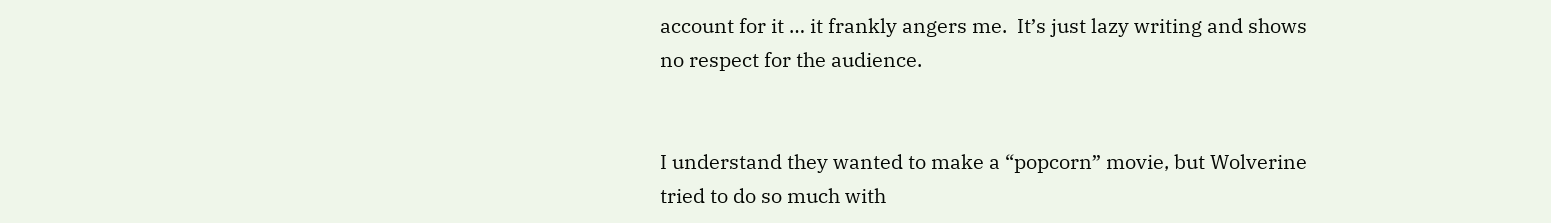account for it … it frankly angers me.  It’s just lazy writing and shows no respect for the audience.


I understand they wanted to make a “popcorn” movie, but Wolverine tried to do so much with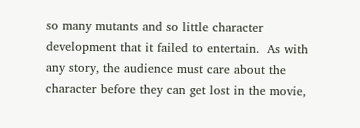so many mutants and so little character development that it failed to entertain.  As with any story, the audience must care about the character before they can get lost in the movie,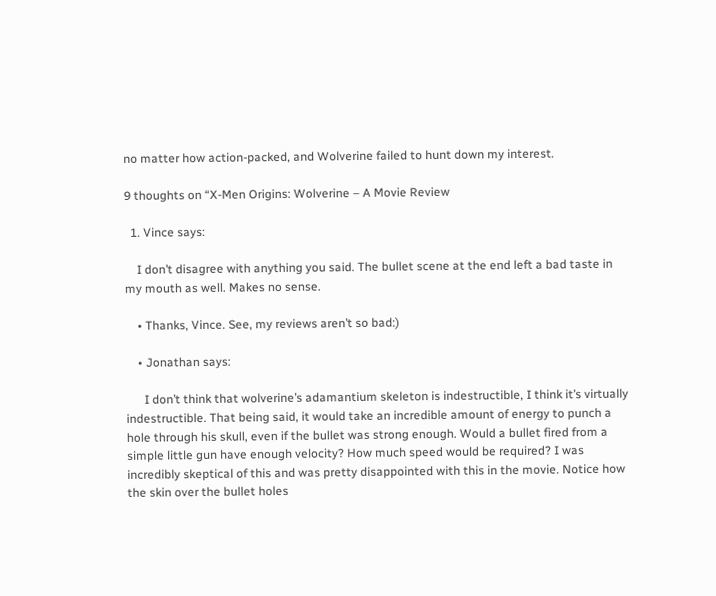no matter how action-packed, and Wolverine failed to hunt down my interest.

9 thoughts on “X-Men Origins: Wolverine – A Movie Review

  1. Vince says:

    I don’t disagree with anything you said. The bullet scene at the end left a bad taste in my mouth as well. Makes no sense.

    • Thanks, Vince. See, my reviews aren’t so bad:)

    • Jonathan says:

      I don’t think that wolverine’s adamantium skeleton is indestructible, I think it’s virtually indestructible. That being said, it would take an incredible amount of energy to punch a hole through his skull, even if the bullet was strong enough. Would a bullet fired from a simple little gun have enough velocity? How much speed would be required? I was incredibly skeptical of this and was pretty disappointed with this in the movie. Notice how the skin over the bullet holes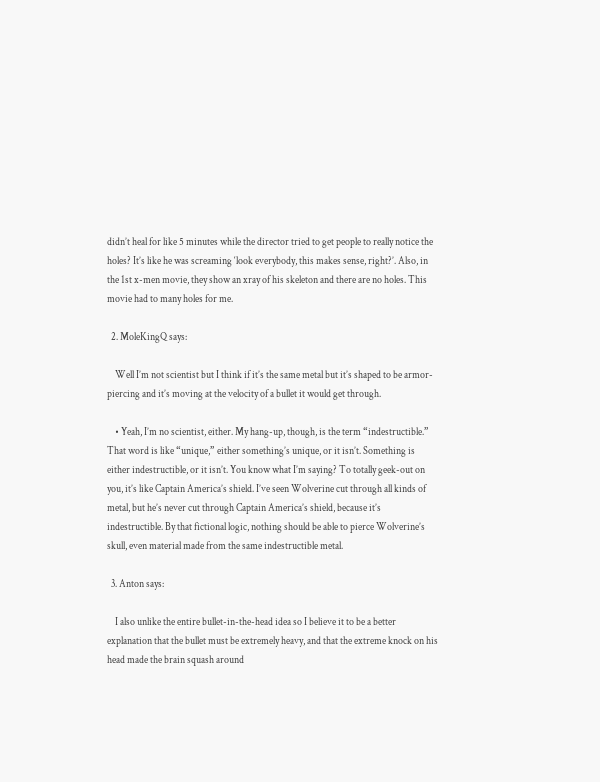didn’t heal for like 5 minutes while the director tried to get people to really notice the holes? It’s like he was screaming ‘look everybody, this makes sense, right?’. Also, in the 1st x-men movie, they show an xray of his skeleton and there are no holes. This movie had to many holes for me.

  2. MoleKingQ says:

    Well I’m not scientist but I think if it’s the same metal but it’s shaped to be armor-piercing and it’s moving at the velocity of a bullet it would get through.

    • Yeah, I’m no scientist, either. My hang-up, though, is the term “indestructible.” That word is like “unique,” either something’s unique, or it isn’t. Something is either indestructible, or it isn’t. You know what I’m saying? To totally geek-out on you, it’s like Captain America’s shield. I’ve seen Wolverine cut through all kinds of metal, but he’s never cut through Captain America’s shield, because it’s indestructible. By that fictional logic, nothing should be able to pierce Wolverine’s skull, even material made from the same indestructible metal.

  3. Anton says:

    I also unlike the entire bullet-in-the-head idea so I believe it to be a better explanation that the bullet must be extremely heavy, and that the extreme knock on his head made the brain squash around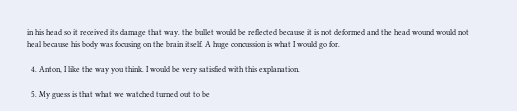in his head so it received its damage that way. the bullet would be reflected because it is not deformed and the head wound would not heal because his body was focusing on the brain itself. A huge concussion is what I would go for.

  4. Anton, I like the way you think. I would be very satisfied with this explanation.

  5. My guess is that what we watched turned out to be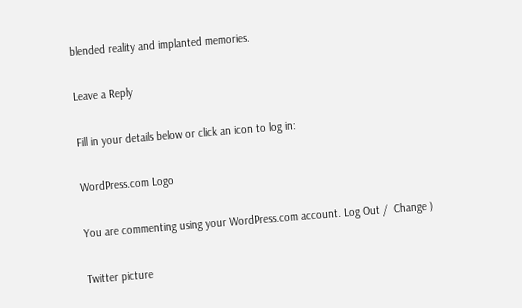blended reality and implanted memories.

Leave a Reply

Fill in your details below or click an icon to log in:

WordPress.com Logo

You are commenting using your WordPress.com account. Log Out /  Change )

Twitter picture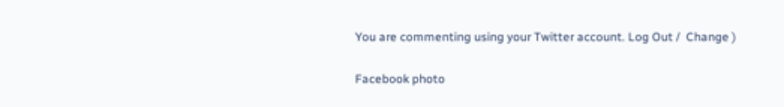You are commenting using your Twitter account. Log Out /  Change )

Facebook photo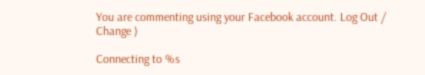You are commenting using your Facebook account. Log Out /  Change )

Connecting to %s